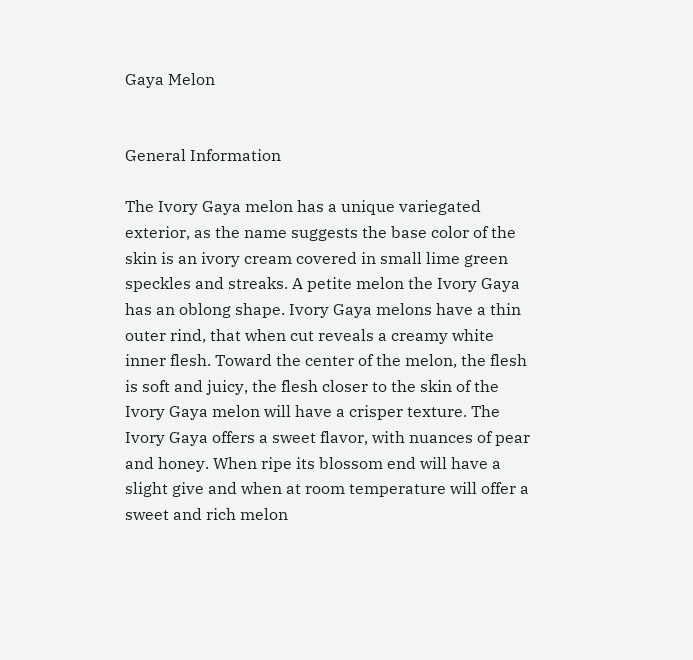Gaya Melon


General Information

The Ivory Gaya melon has a unique variegated exterior, as the name suggests the base color of the skin is an ivory cream covered in small lime green speckles and streaks. A petite melon the Ivory Gaya has an oblong shape. Ivory Gaya melons have a thin outer rind, that when cut reveals a creamy white inner flesh. Toward the center of the melon, the flesh is soft and juicy, the flesh closer to the skin of the Ivory Gaya melon will have a crisper texture. The Ivory Gaya offers a sweet flavor, with nuances of pear and honey. When ripe its blossom end will have a slight give and when at room temperature will offer a sweet and rich melon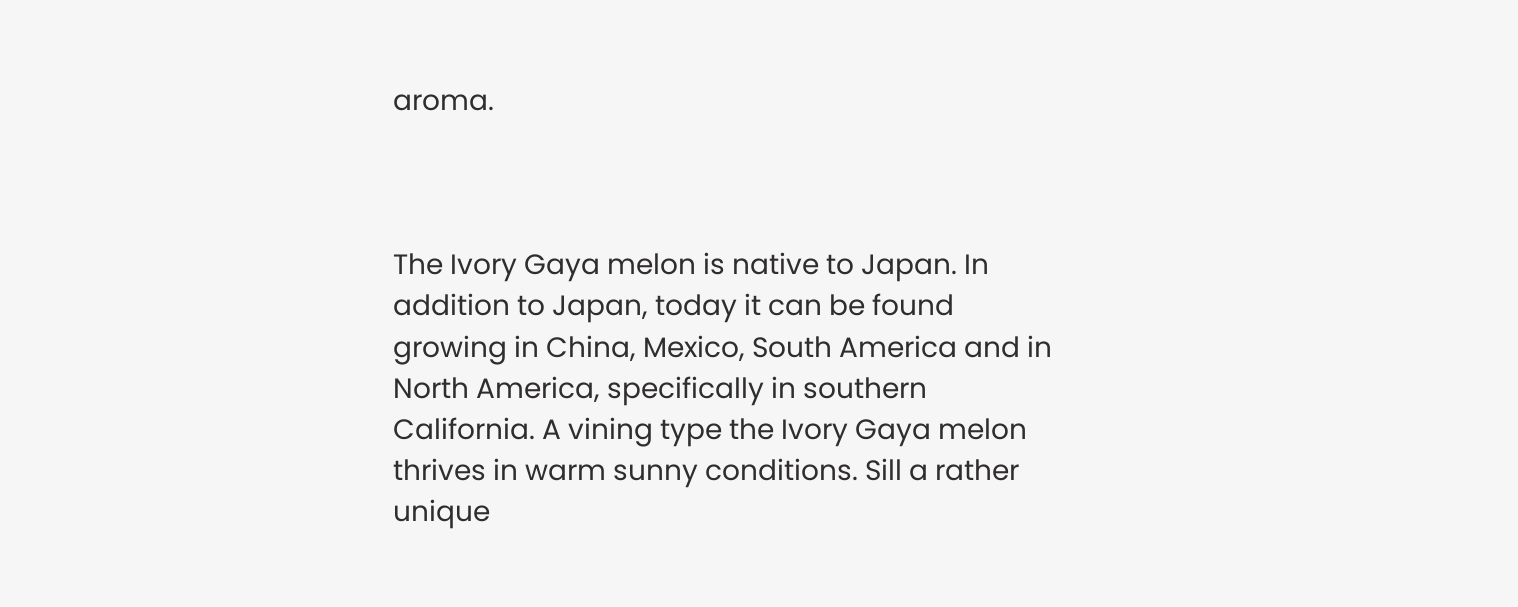aroma.



The Ivory Gaya melon is native to Japan. In addition to Japan, today it can be found growing in China, Mexico, South America and in North America, specifically in southern California. A vining type the Ivory Gaya melon thrives in warm sunny conditions. Sill a rather unique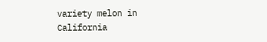variety melon in California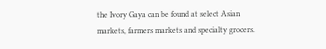the Ivory Gaya can be found at select Asian markets, farmers markets and specialty grocers.